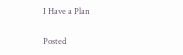I Have a Plan

Posted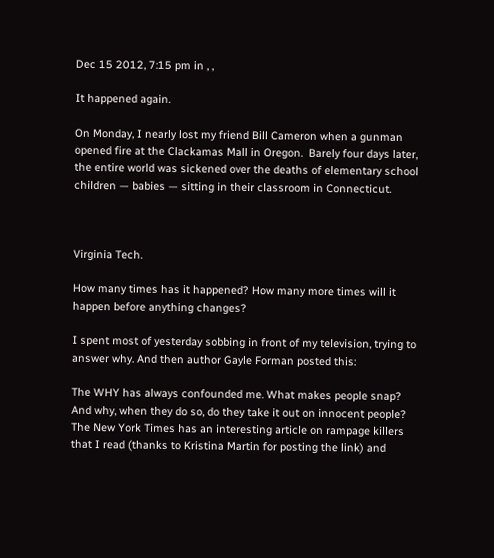Dec 15 2012, 7:15 pm in , ,

It happened again.

On Monday, I nearly lost my friend Bill Cameron when a gunman opened fire at the Clackamas Mall in Oregon.  Barely four days later, the entire world was sickened over the deaths of elementary school children — babies — sitting in their classroom in Connecticut.



Virginia Tech.

How many times has it happened? How many more times will it happen before anything changes?

I spent most of yesterday sobbing in front of my television, trying to answer why. And then author Gayle Forman posted this:

The WHY has always confounded me. What makes people snap? And why, when they do so, do they take it out on innocent people? The New York Times has an interesting article on rampage killers that I read (thanks to Kristina Martin for posting the link) and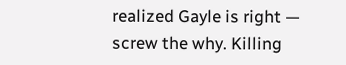realized Gayle is right — screw the why. Killing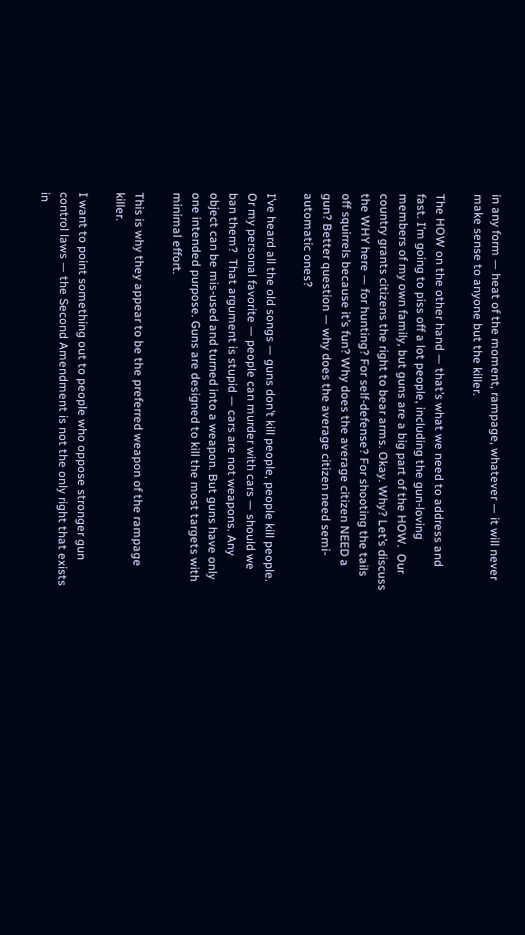in any form — heat of the moment, rampage, whatever — it will never make sense to anyone but the killer.

The HOW on the other hand — that’s what we need to address and fast. I’m going to piss off a lot people, including the gun-loving members of my own family, but guns are a big part of the HOW.  Our country grants citizens the right to bear arms. Okay. Why? Let’s discuss the WHY here — for hunting? For self-defense? For shooting the tails off squirrels because it’s fun? Why does the average citizen NEED a gun? Better question — why does the average citizen need semi-automatic ones?

I’ve heard all the old songs — guns don’t kill people, people kill people. Or my personal favorite — people can murder with cars — should we ban them?  That argument is stupid — cars are not weapons. Any object can be mis-used and turned into a weapon. But guns have only one intended purpose. Guns are designed to kill the most targets with minimal effort.

This is why they appear to be the preferred weapon of the rampage killer.

I want to point something out to people who oppose stronger gun control laws — the Second Amendment is not the only right that exists in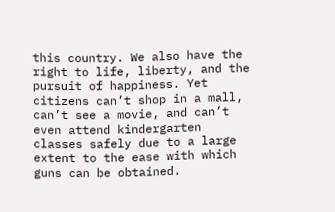this country. We also have the right to life, liberty, and the pursuit of happiness. Yet citizens can’t shop in a mall, can’t see a movie, and can’t even attend kindergarten classes safely due to a large extent to the ease with which guns can be obtained.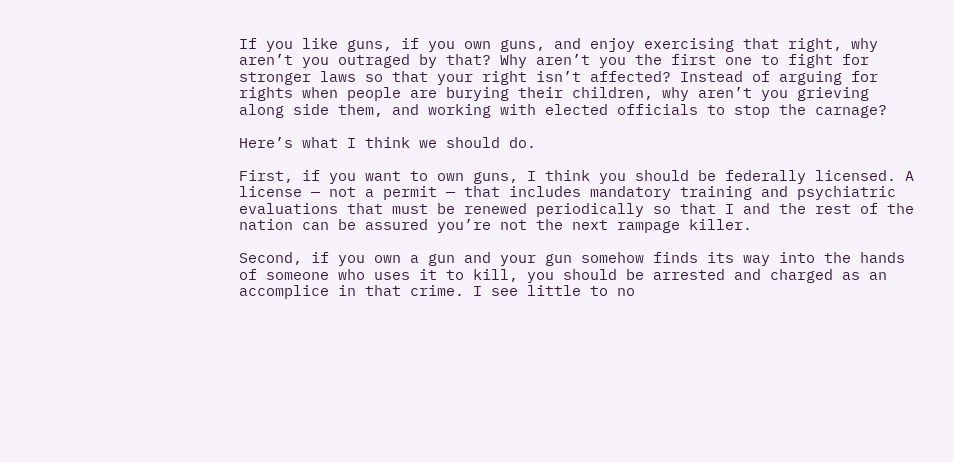If you like guns, if you own guns, and enjoy exercising that right, why aren’t you outraged by that? Why aren’t you the first one to fight for stronger laws so that your right isn’t affected? Instead of arguing for rights when people are burying their children, why aren’t you grieving along side them, and working with elected officials to stop the carnage?

Here’s what I think we should do.

First, if you want to own guns, I think you should be federally licensed. A license — not a permit — that includes mandatory training and psychiatric evaluations that must be renewed periodically so that I and the rest of the nation can be assured you’re not the next rampage killer.

Second, if you own a gun and your gun somehow finds its way into the hands of someone who uses it to kill, you should be arrested and charged as an accomplice in that crime. I see little to no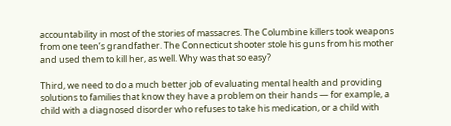accountability in most of the stories of massacres. The Columbine killers took weapons from one teen’s grandfather. The Connecticut shooter stole his guns from his mother and used them to kill her, as well. Why was that so easy?

Third, we need to do a much better job of evaluating mental health and providing solutions to families that know they have a problem on their hands — for example, a child with a diagnosed disorder who refuses to take his medication, or a child with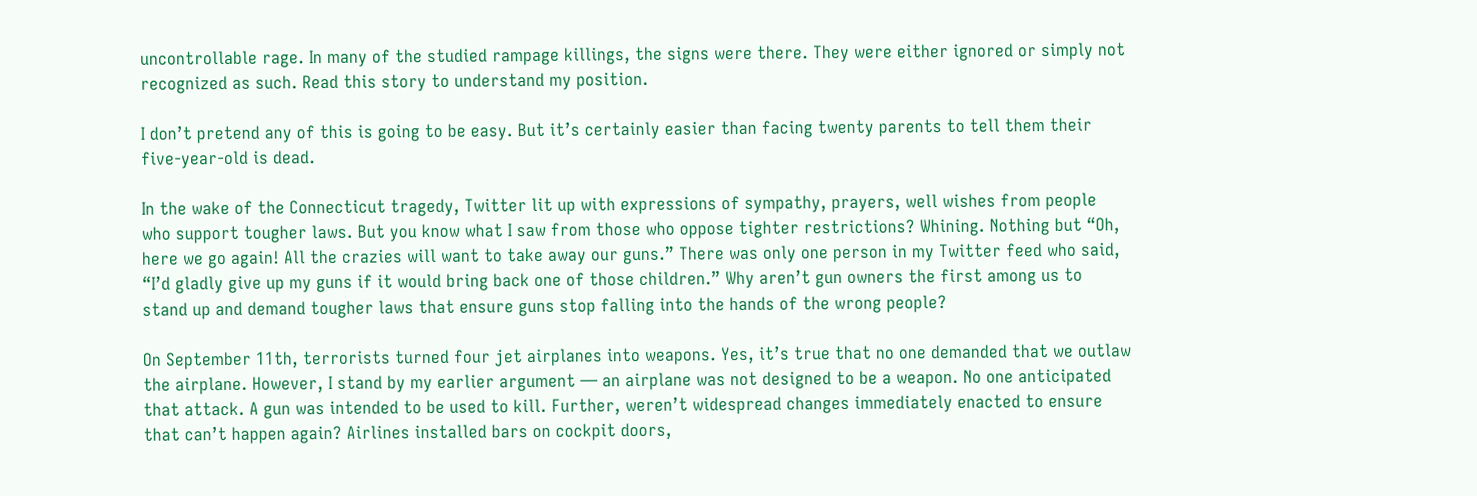uncontrollable rage. In many of the studied rampage killings, the signs were there. They were either ignored or simply not recognized as such. Read this story to understand my position.

I don’t pretend any of this is going to be easy. But it’s certainly easier than facing twenty parents to tell them their five-year-old is dead.

In the wake of the Connecticut tragedy, Twitter lit up with expressions of sympathy, prayers, well wishes from people who support tougher laws. But you know what I saw from those who oppose tighter restrictions? Whining. Nothing but “Oh, here we go again! All the crazies will want to take away our guns.” There was only one person in my Twitter feed who said, “I’d gladly give up my guns if it would bring back one of those children.” Why aren’t gun owners the first among us to stand up and demand tougher laws that ensure guns stop falling into the hands of the wrong people?

On September 11th, terrorists turned four jet airplanes into weapons. Yes, it’s true that no one demanded that we outlaw the airplane. However, I stand by my earlier argument — an airplane was not designed to be a weapon. No one anticipated that attack. A gun was intended to be used to kill. Further, weren’t widespread changes immediately enacted to ensure that can’t happen again? Airlines installed bars on cockpit doors,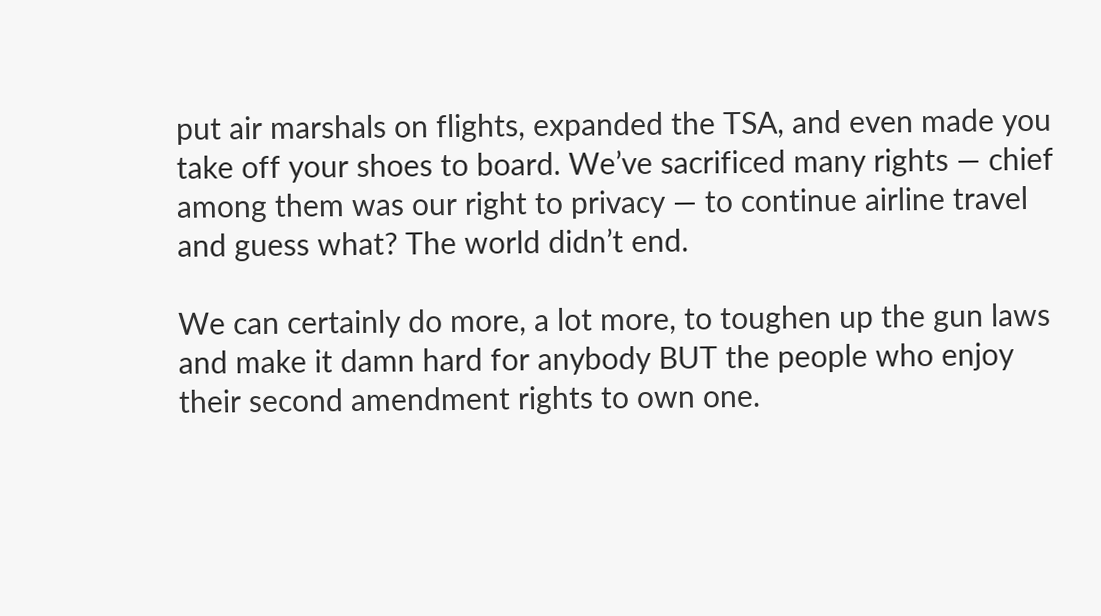put air marshals on flights, expanded the TSA, and even made you take off your shoes to board. We’ve sacrificed many rights — chief among them was our right to privacy — to continue airline travel and guess what? The world didn’t end.

We can certainly do more, a lot more, to toughen up the gun laws and make it damn hard for anybody BUT the people who enjoy their second amendment rights to own one.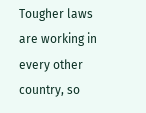Tougher laws are working in every other country, so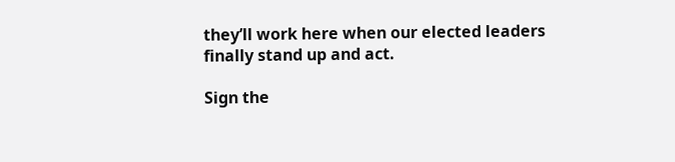they’ll work here when our elected leaders finally stand up and act.

Sign the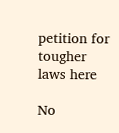petition for tougher laws here

No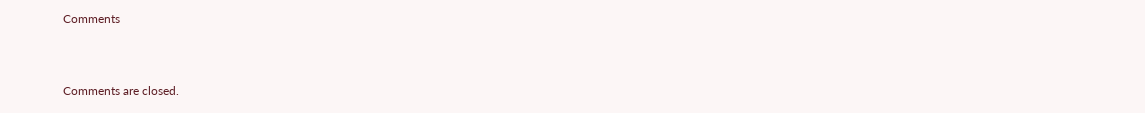Comments


Comments are closed.